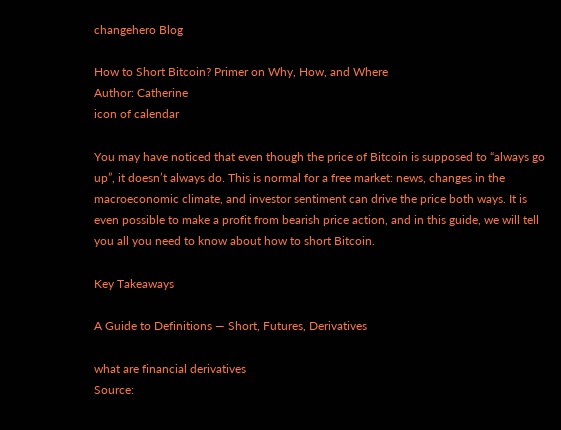changehero Blog

How to Short Bitcoin? Primer on Why, How, and Where
Author: Catherine
icon of calendar

You may have noticed that even though the price of Bitcoin is supposed to “always go up”, it doesn’t always do. This is normal for a free market: news, changes in the macroeconomic climate, and investor sentiment can drive the price both ways. It is even possible to make a profit from bearish price action, and in this guide, we will tell you all you need to know about how to short Bitcoin.

Key Takeaways

A Guide to Definitions — Short, Futures, Derivatives

what are financial derivatives
Source: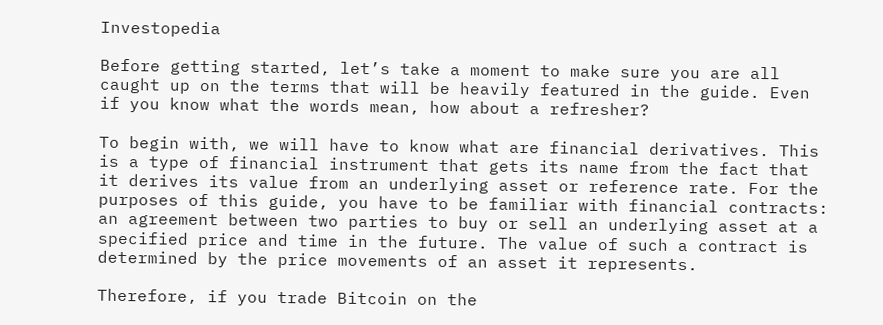Investopedia

Before getting started, let’s take a moment to make sure you are all caught up on the terms that will be heavily featured in the guide. Even if you know what the words mean, how about a refresher?

To begin with, we will have to know what are financial derivatives. This is a type of financial instrument that gets its name from the fact that it derives its value from an underlying asset or reference rate. For the purposes of this guide, you have to be familiar with financial contracts: an agreement between two parties to buy or sell an underlying asset at a specified price and time in the future. The value of such a contract is determined by the price movements of an asset it represents.

Therefore, if you trade Bitcoin on the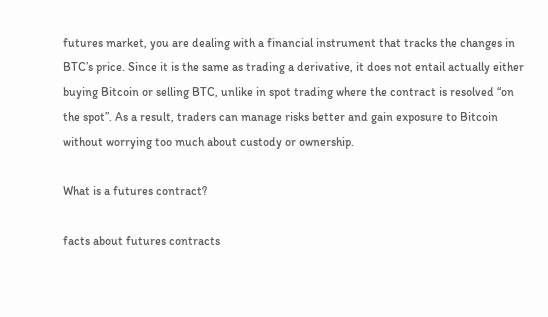futures market, you are dealing with a financial instrument that tracks the changes in BTC’s price. Since it is the same as trading a derivative, it does not entail actually either buying Bitcoin or selling BTC, unlike in spot trading where the contract is resolved “on the spot”. As a result, traders can manage risks better and gain exposure to Bitcoin without worrying too much about custody or ownership.

What is a futures contract?

facts about futures contracts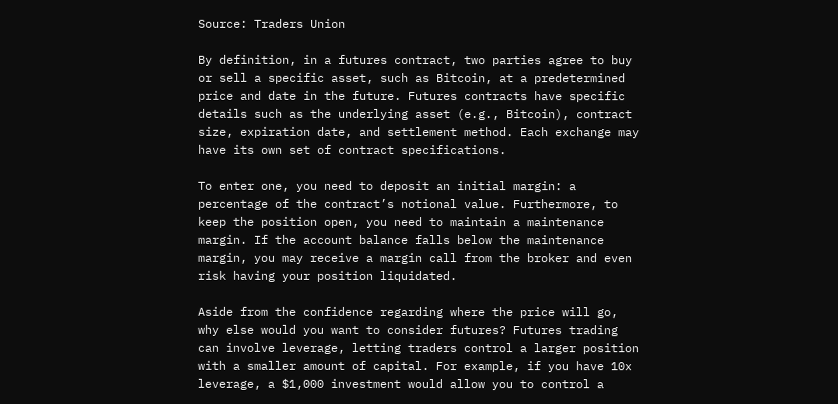Source: Traders Union

By definition, in a futures contract, two parties agree to buy or sell a specific asset, such as Bitcoin, at a predetermined price and date in the future. Futures contracts have specific details such as the underlying asset (e.g., Bitcoin), contract size, expiration date, and settlement method. Each exchange may have its own set of contract specifications.

To enter one, you need to deposit an initial margin: a percentage of the contract’s notional value. Furthermore, to keep the position open, you need to maintain a maintenance margin. If the account balance falls below the maintenance margin, you may receive a margin call from the broker and even risk having your position liquidated.

Aside from the confidence regarding where the price will go, why else would you want to consider futures? Futures trading can involve leverage, letting traders control a larger position with a smaller amount of capital. For example, if you have 10x leverage, a $1,000 investment would allow you to control a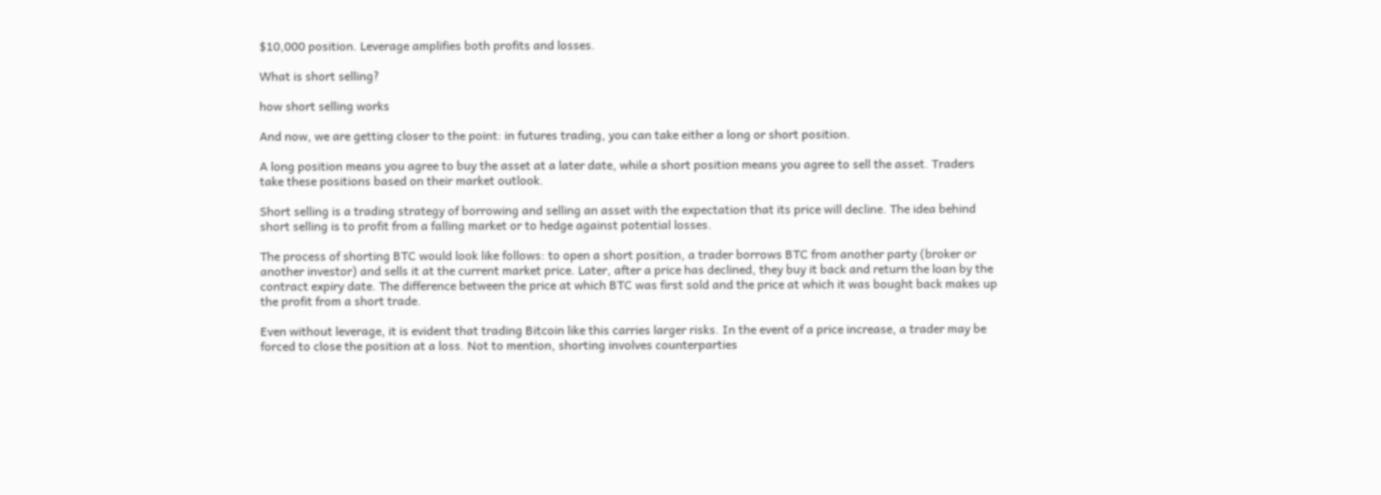$10,000 position. Leverage amplifies both profits and losses.

What is short selling?

how short selling works

And now, we are getting closer to the point: in futures trading, you can take either a long or short position.

A long position means you agree to buy the asset at a later date, while a short position means you agree to sell the asset. Traders take these positions based on their market outlook.

Short selling is a trading strategy of borrowing and selling an asset with the expectation that its price will decline. The idea behind short selling is to profit from a falling market or to hedge against potential losses.

The process of shorting BTC would look like follows: to open a short position, a trader borrows BTC from another party (broker or another investor) and sells it at the current market price. Later, after a price has declined, they buy it back and return the loan by the contract expiry date. The difference between the price at which BTC was first sold and the price at which it was bought back makes up the profit from a short trade.

Even without leverage, it is evident that trading Bitcoin like this carries larger risks. In the event of a price increase, a trader may be forced to close the position at a loss. Not to mention, shorting involves counterparties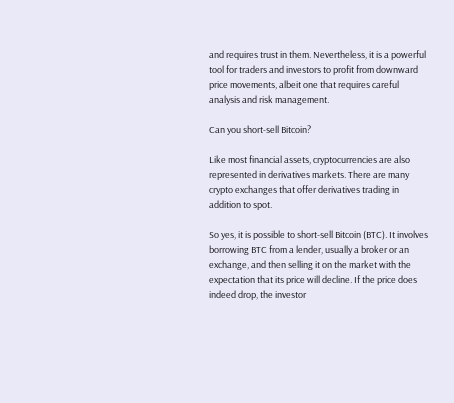and requires trust in them. Nevertheless, it is a powerful tool for traders and investors to profit from downward price movements, albeit one that requires careful analysis and risk management.

Can you short-sell Bitcoin?

Like most financial assets, cryptocurrencies are also represented in derivatives markets. There are many crypto exchanges that offer derivatives trading in addition to spot.

So yes, it is possible to short-sell Bitcoin (BTC). It involves borrowing BTC from a lender, usually a broker or an exchange, and then selling it on the market with the expectation that its price will decline. If the price does indeed drop, the investor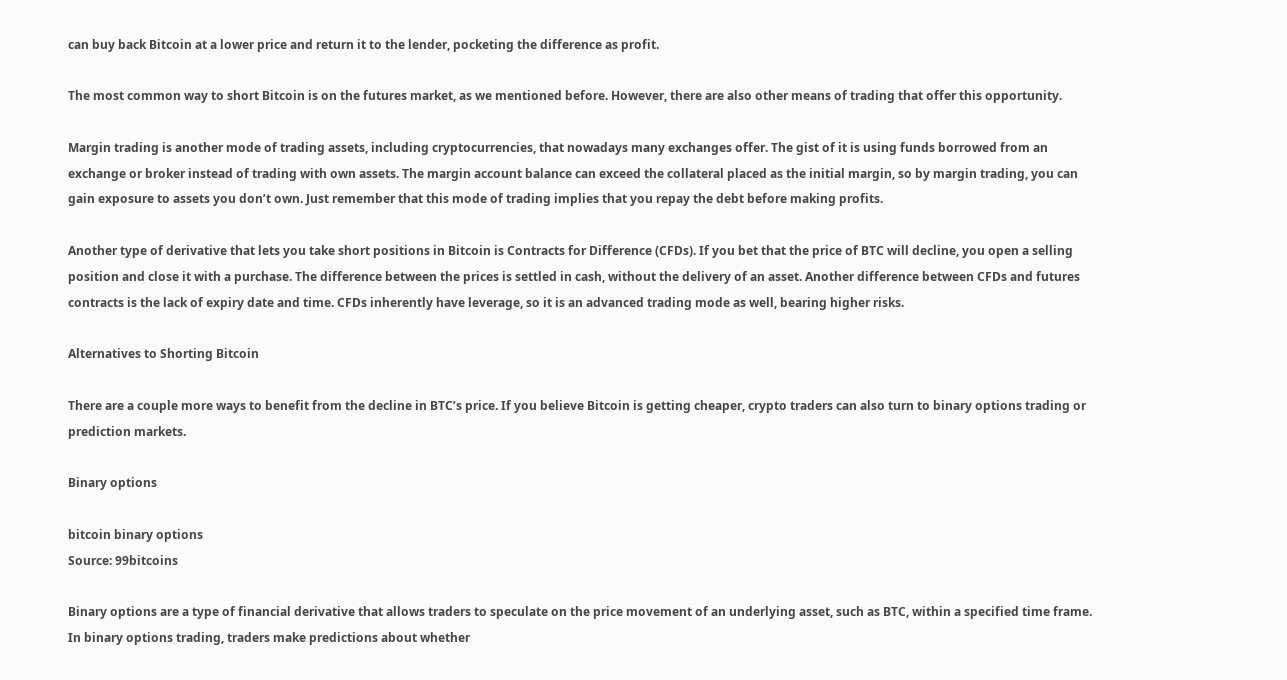can buy back Bitcoin at a lower price and return it to the lender, pocketing the difference as profit.

The most common way to short Bitcoin is on the futures market, as we mentioned before. However, there are also other means of trading that offer this opportunity.

Margin trading is another mode of trading assets, including cryptocurrencies, that nowadays many exchanges offer. The gist of it is using funds borrowed from an exchange or broker instead of trading with own assets. The margin account balance can exceed the collateral placed as the initial margin, so by margin trading, you can gain exposure to assets you don’t own. Just remember that this mode of trading implies that you repay the debt before making profits.

Another type of derivative that lets you take short positions in Bitcoin is Contracts for Difference (CFDs). If you bet that the price of BTC will decline, you open a selling position and close it with a purchase. The difference between the prices is settled in cash, without the delivery of an asset. Another difference between CFDs and futures contracts is the lack of expiry date and time. CFDs inherently have leverage, so it is an advanced trading mode as well, bearing higher risks.

Alternatives to Shorting Bitcoin

There are a couple more ways to benefit from the decline in BTC’s price. If you believe Bitcoin is getting cheaper, crypto traders can also turn to binary options trading or prediction markets.

Binary options

bitcoin binary options
Source: 99bitcoins

Binary options are a type of financial derivative that allows traders to speculate on the price movement of an underlying asset, such as BTC, within a specified time frame. In binary options trading, traders make predictions about whether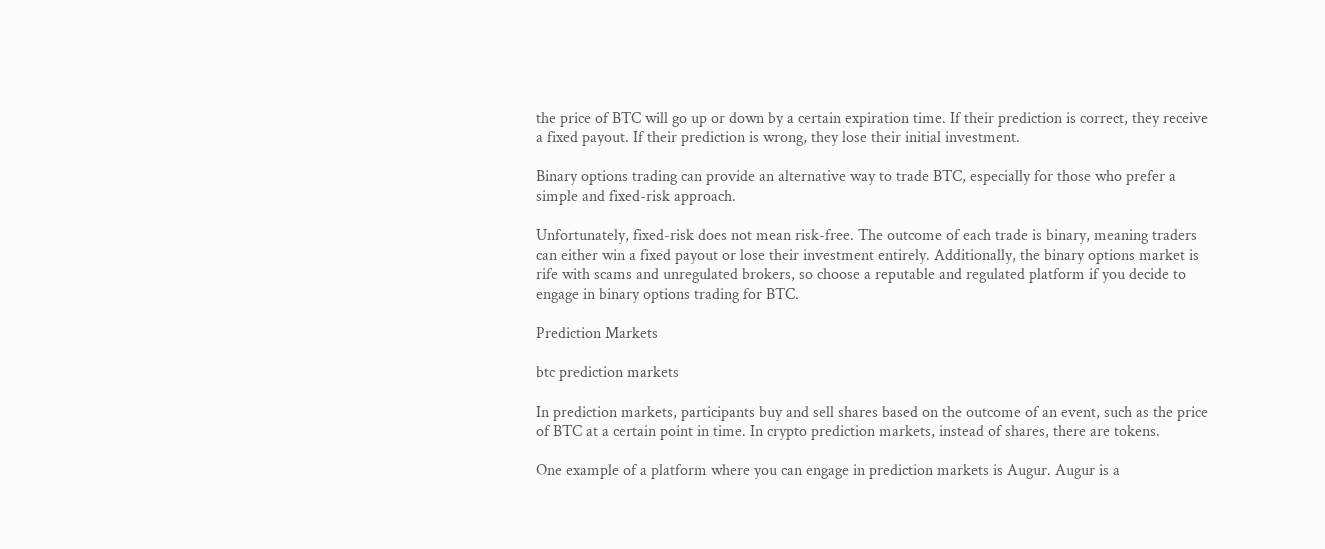the price of BTC will go up or down by a certain expiration time. If their prediction is correct, they receive a fixed payout. If their prediction is wrong, they lose their initial investment.

Binary options trading can provide an alternative way to trade BTC, especially for those who prefer a simple and fixed-risk approach.

Unfortunately, fixed-risk does not mean risk-free. The outcome of each trade is binary, meaning traders can either win a fixed payout or lose their investment entirely. Additionally, the binary options market is rife with scams and unregulated brokers, so choose a reputable and regulated platform if you decide to engage in binary options trading for BTC.

Prediction Markets

btc prediction markets

In prediction markets, participants buy and sell shares based on the outcome of an event, such as the price of BTC at a certain point in time. In crypto prediction markets, instead of shares, there are tokens.

One example of a platform where you can engage in prediction markets is Augur. Augur is a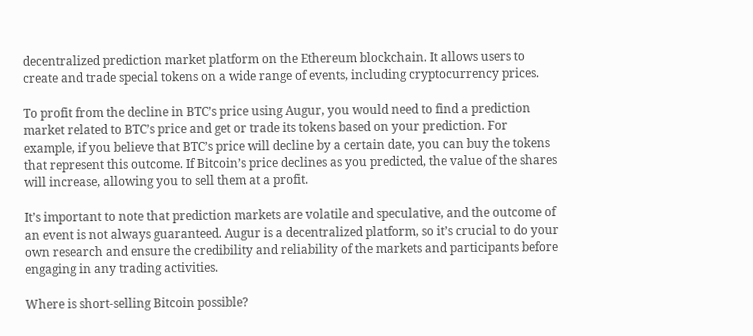decentralized prediction market platform on the Ethereum blockchain. It allows users to create and trade special tokens on a wide range of events, including cryptocurrency prices.

To profit from the decline in BTC’s price using Augur, you would need to find a prediction market related to BTC’s price and get or trade its tokens based on your prediction. For example, if you believe that BTC’s price will decline by a certain date, you can buy the tokens that represent this outcome. If Bitcoin’s price declines as you predicted, the value of the shares will increase, allowing you to sell them at a profit.

It’s important to note that prediction markets are volatile and speculative, and the outcome of an event is not always guaranteed. Augur is a decentralized platform, so it’s crucial to do your own research and ensure the credibility and reliability of the markets and participants before engaging in any trading activities.

Where is short-selling Bitcoin possible?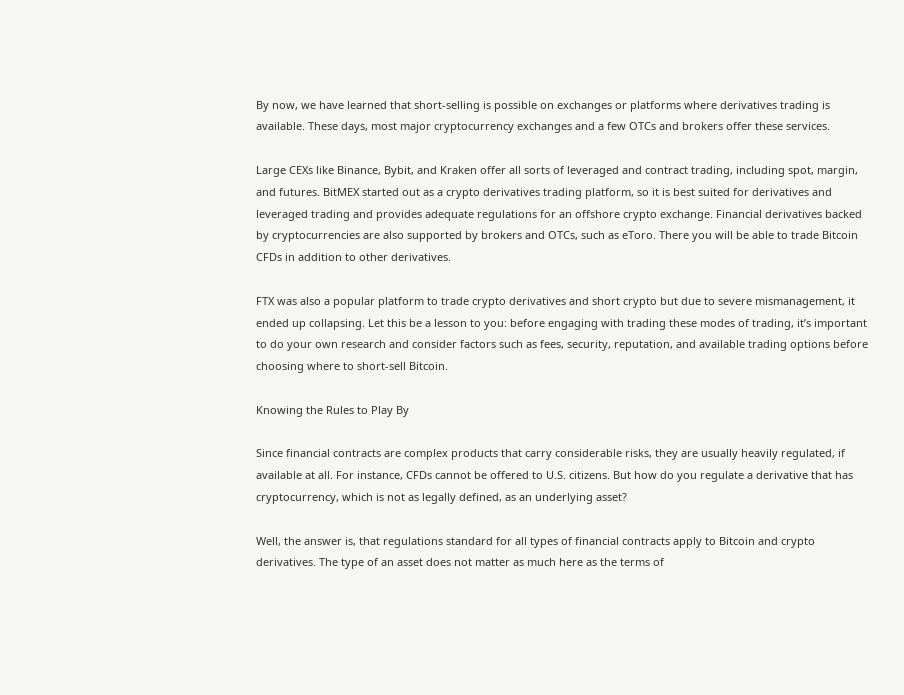By now, we have learned that short-selling is possible on exchanges or platforms where derivatives trading is available. These days, most major cryptocurrency exchanges and a few OTCs and brokers offer these services.

Large CEXs like Binance, Bybit, and Kraken offer all sorts of leveraged and contract trading, including spot, margin, and futures. BitMEX started out as a crypto derivatives trading platform, so it is best suited for derivatives and leveraged trading and provides adequate regulations for an offshore crypto exchange. Financial derivatives backed by cryptocurrencies are also supported by brokers and OTCs, such as eToro. There you will be able to trade Bitcoin CFDs in addition to other derivatives.

FTX was also a popular platform to trade crypto derivatives and short crypto but due to severe mismanagement, it ended up collapsing. Let this be a lesson to you: before engaging with trading these modes of trading, it’s important to do your own research and consider factors such as fees, security, reputation, and available trading options before choosing where to short-sell Bitcoin.

Knowing the Rules to Play By

Since financial contracts are complex products that carry considerable risks, they are usually heavily regulated, if available at all. For instance, CFDs cannot be offered to U.S. citizens. But how do you regulate a derivative that has cryptocurrency, which is not as legally defined, as an underlying asset?

Well, the answer is, that regulations standard for all types of financial contracts apply to Bitcoin and crypto derivatives. The type of an asset does not matter as much here as the terms of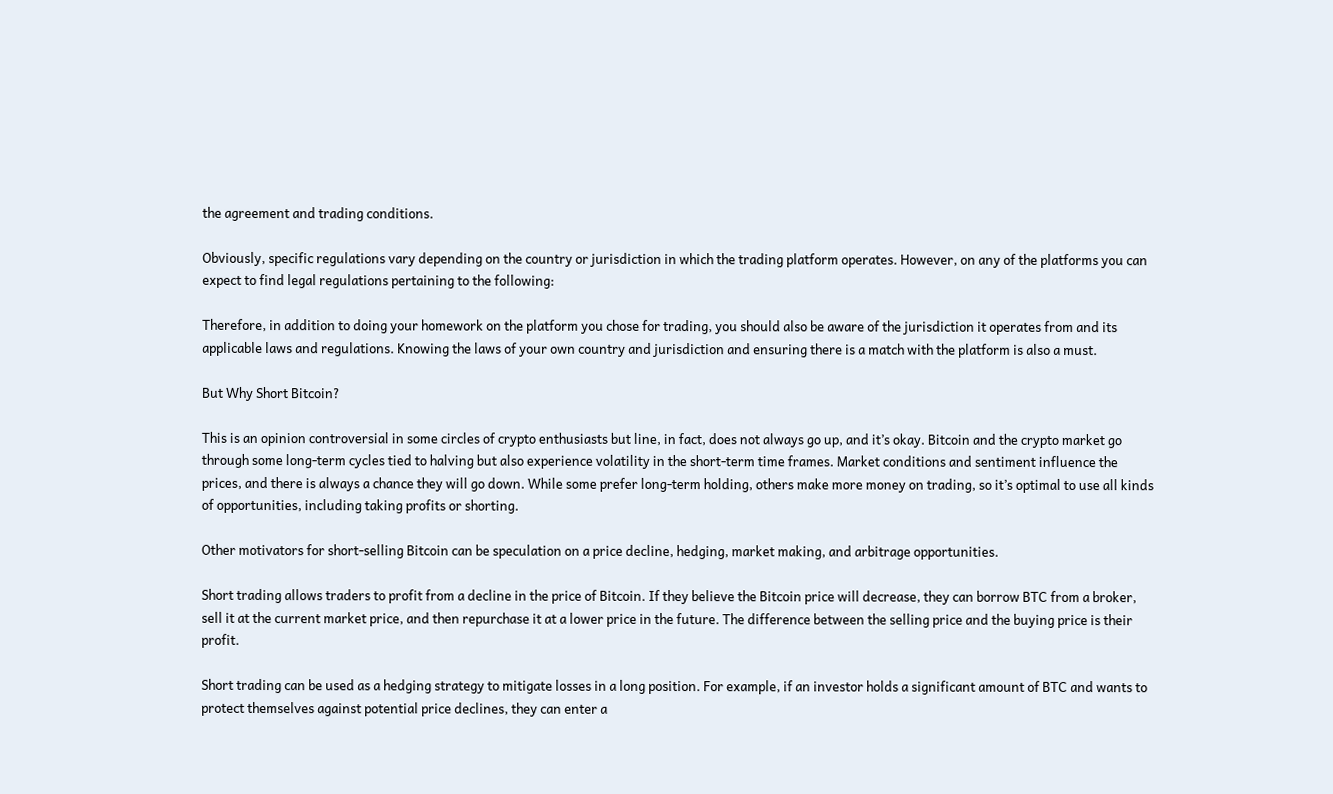the agreement and trading conditions.

Obviously, specific regulations vary depending on the country or jurisdiction in which the trading platform operates. However, on any of the platforms you can expect to find legal regulations pertaining to the following:

Therefore, in addition to doing your homework on the platform you chose for trading, you should also be aware of the jurisdiction it operates from and its applicable laws and regulations. Knowing the laws of your own country and jurisdiction and ensuring there is a match with the platform is also a must.

But Why Short Bitcoin?

This is an opinion controversial in some circles of crypto enthusiasts but line, in fact, does not always go up, and it’s okay. Bitcoin and the crypto market go through some long-term cycles tied to halving but also experience volatility in the short-term time frames. Market conditions and sentiment influence the prices, and there is always a chance they will go down. While some prefer long-term holding, others make more money on trading, so it’s optimal to use all kinds of opportunities, including taking profits or shorting.

Other motivators for short-selling Bitcoin can be speculation on a price decline, hedging, market making, and arbitrage opportunities.

Short trading allows traders to profit from a decline in the price of Bitcoin. If they believe the Bitcoin price will decrease, they can borrow BTC from a broker, sell it at the current market price, and then repurchase it at a lower price in the future. The difference between the selling price and the buying price is their profit.

Short trading can be used as a hedging strategy to mitigate losses in a long position. For example, if an investor holds a significant amount of BTC and wants to protect themselves against potential price declines, they can enter a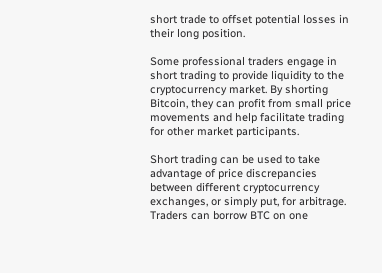short trade to offset potential losses in their long position.

Some professional traders engage in short trading to provide liquidity to the cryptocurrency market. By shorting Bitcoin, they can profit from small price movements and help facilitate trading for other market participants.

Short trading can be used to take advantage of price discrepancies between different cryptocurrency exchanges, or simply put, for arbitrage. Traders can borrow BTC on one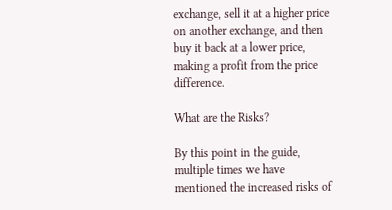exchange, sell it at a higher price on another exchange, and then buy it back at a lower price, making a profit from the price difference.

What are the Risks?

By this point in the guide, multiple times we have mentioned the increased risks of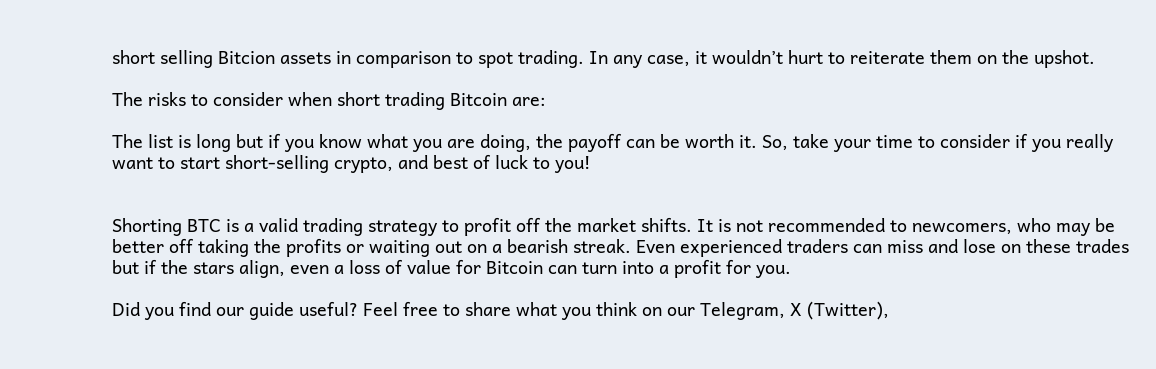short selling Bitcion assets in comparison to spot trading. In any case, it wouldn’t hurt to reiterate them on the upshot.

The risks to consider when short trading Bitcoin are:

The list is long but if you know what you are doing, the payoff can be worth it. So, take your time to consider if you really want to start short-selling crypto, and best of luck to you!


Shorting BTC is a valid trading strategy to profit off the market shifts. It is not recommended to newcomers, who may be better off taking the profits or waiting out on a bearish streak. Even experienced traders can miss and lose on these trades but if the stars align, even a loss of value for Bitcoin can turn into a profit for you.

Did you find our guide useful? Feel free to share what you think on our Telegram, X (Twitter),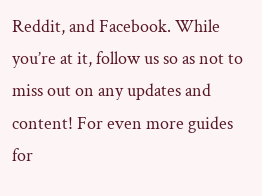Reddit, and Facebook. While you’re at it, follow us so as not to miss out on any updates and content! For even more guides for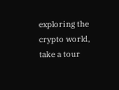exploring the crypto world, take a tour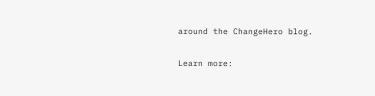around the ChangeHero blog.

Learn more: